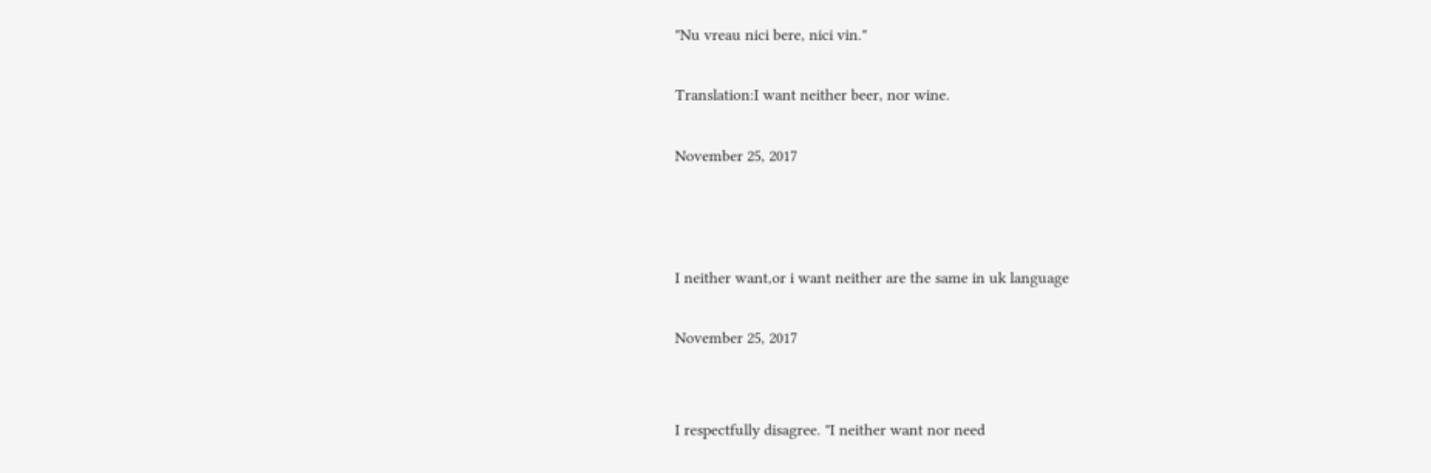"Nu vreau nici bere, nici vin."

Translation:I want neither beer, nor wine.

November 25, 2017



I neither want,or i want neither are the same in uk language

November 25, 2017


I respectfully disagree. "I neither want nor need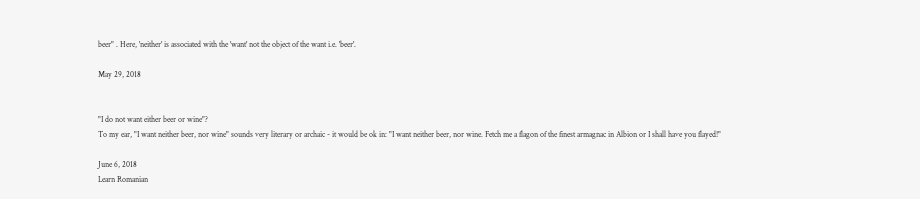beer" . Here, 'neither' is associated with the 'want' not the object of the want i.e. 'beer'.

May 29, 2018


"I do not want either beer or wine"?
To my ear, "I want neither beer, nor wine" sounds very literary or archaic - it would be ok in: "I want neither beer, nor wine. Fetch me a flagon of the finest armagnac in Albion or I shall have you flayed!"

June 6, 2018
Learn Romanian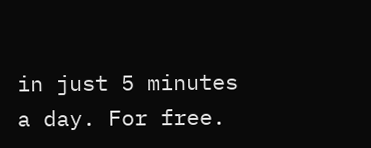in just 5 minutes a day. For free.